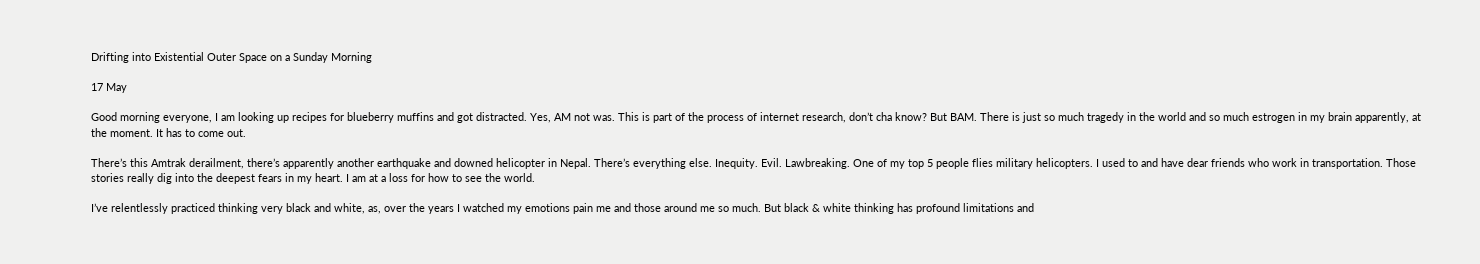Drifting into Existential Outer Space on a Sunday Morning

17 May

Good morning everyone, I am looking up recipes for blueberry muffins and got distracted. Yes, AM not was. This is part of the process of internet research, don’t cha know? But BAM. There is just so much tragedy in the world and so much estrogen in my brain apparently, at the moment. It has to come out.

There’s this Amtrak derailment, there’s apparently another earthquake and downed helicopter in Nepal. There’s everything else. Inequity. Evil. Lawbreaking. One of my top 5 people flies military helicopters. I used to and have dear friends who work in transportation. Those stories really dig into the deepest fears in my heart. I am at a loss for how to see the world.

I’ve relentlessly practiced thinking very black and white, as, over the years I watched my emotions pain me and those around me so much. But black & white thinking has profound limitations and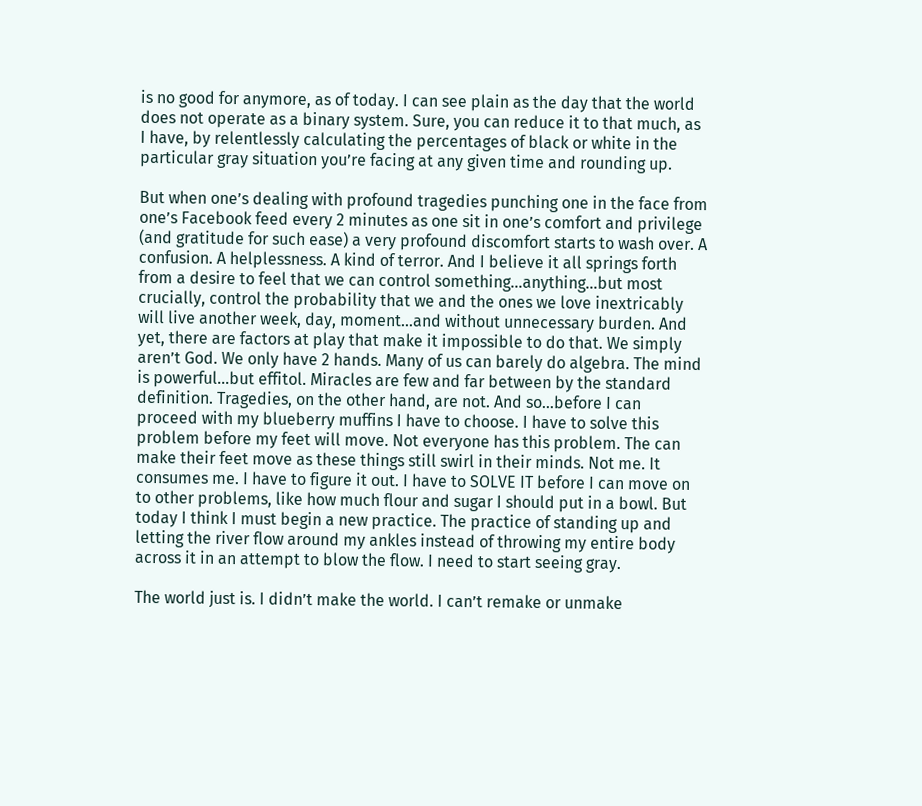is no good for anymore, as of today. I can see plain as the day that the world does not operate as a binary system. Sure, you can reduce it to that much, as I have, by relentlessly calculating the percentages of black or white in the particular gray situation you’re facing at any given time and rounding up.

But when one’s dealing with profound tragedies punching one in the face from one’s Facebook feed every 2 minutes as one sit in one’s comfort and privilege (and gratitude for such ease) a very profound discomfort starts to wash over. A confusion. A helplessness. A kind of terror. And I believe it all springs forth from a desire to feel that we can control something…anything…but most crucially, control the probability that we and the ones we love inextricably will live another week, day, moment…and without unnecessary burden. And yet, there are factors at play that make it impossible to do that. We simply aren’t God. We only have 2 hands. Many of us can barely do algebra. The mind is powerful…but effitol. Miracles are few and far between by the standard definition. Tragedies, on the other hand, are not. And so…before I can proceed with my blueberry muffins I have to choose. I have to solve this problem before my feet will move. Not everyone has this problem. The can make their feet move as these things still swirl in their minds. Not me. It consumes me. I have to figure it out. I have to SOLVE IT before I can move on to other problems, like how much flour and sugar I should put in a bowl. But today I think I must begin a new practice. The practice of standing up and letting the river flow around my ankles instead of throwing my entire body across it in an attempt to blow the flow. I need to start seeing gray.

The world just is. I didn’t make the world. I can’t remake or unmake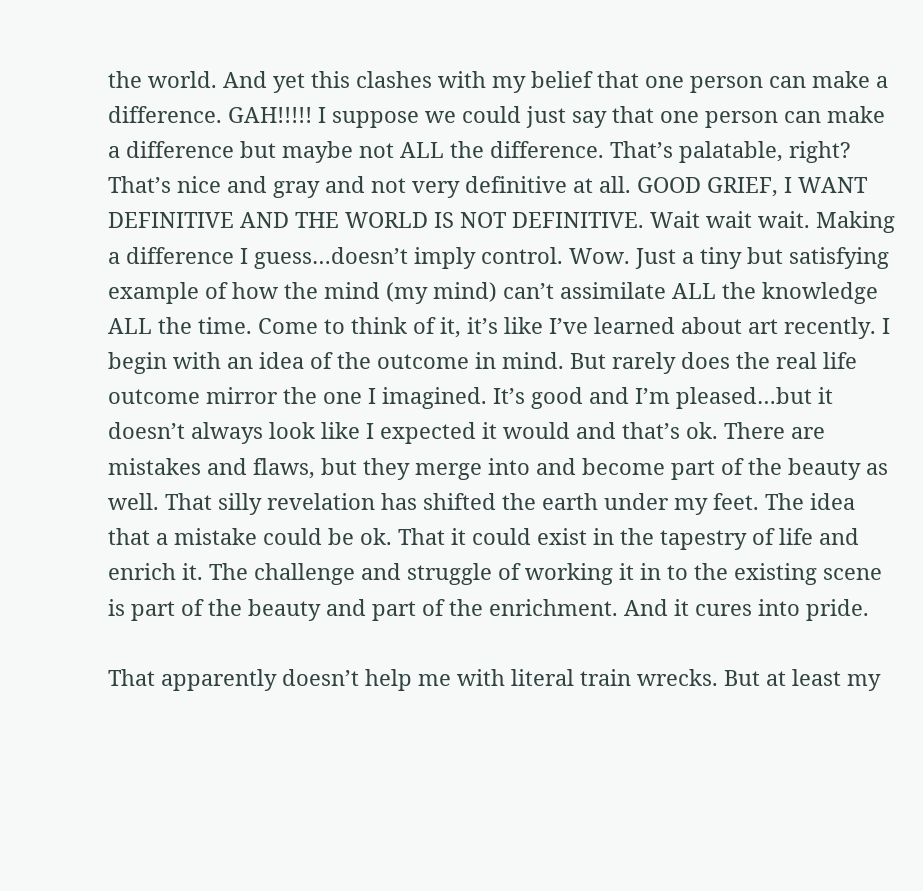the world. And yet this clashes with my belief that one person can make a difference. GAH!!!!! I suppose we could just say that one person can make a difference but maybe not ALL the difference. That’s palatable, right? That’s nice and gray and not very definitive at all. GOOD GRIEF, I WANT DEFINITIVE AND THE WORLD IS NOT DEFINITIVE. Wait wait wait. Making a difference I guess…doesn’t imply control. Wow. Just a tiny but satisfying example of how the mind (my mind) can’t assimilate ALL the knowledge ALL the time. Come to think of it, it’s like I’ve learned about art recently. I begin with an idea of the outcome in mind. But rarely does the real life outcome mirror the one I imagined. It’s good and I’m pleased…but it doesn’t always look like I expected it would and that’s ok. There are mistakes and flaws, but they merge into and become part of the beauty as well. That silly revelation has shifted the earth under my feet. The idea that a mistake could be ok. That it could exist in the tapestry of life and enrich it. The challenge and struggle of working it in to the existing scene is part of the beauty and part of the enrichment. And it cures into pride.

That apparently doesn’t help me with literal train wrecks. But at least my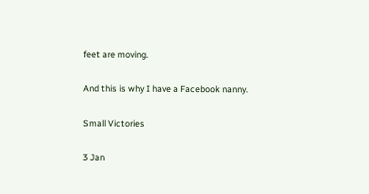feet are moving.

And this is why I have a Facebook nanny.

Small Victories

3 Jan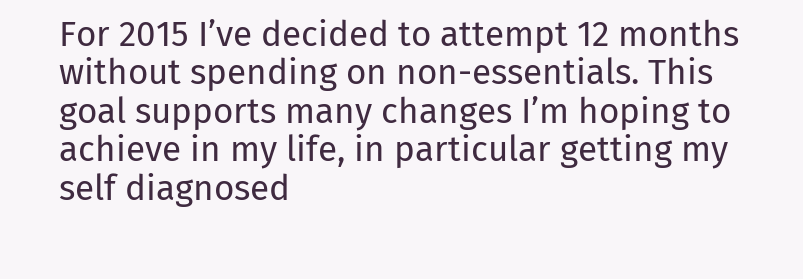For 2015 I’ve decided to attempt 12 months without spending on non-essentials. This goal supports many changes I’m hoping to achieve in my life, in particular getting my self diagnosed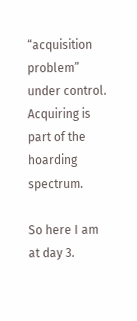“acquisition problem” under control. Acquiring is part of the hoarding spectrum.

So here I am at day 3.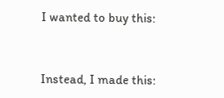I wanted to buy this:


Instead, I made this: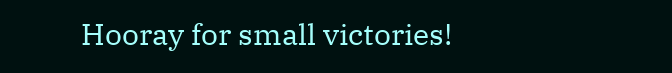Hooray for small victories!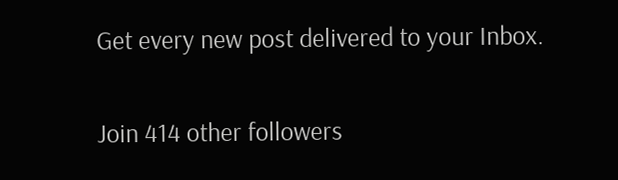Get every new post delivered to your Inbox.

Join 414 other followers